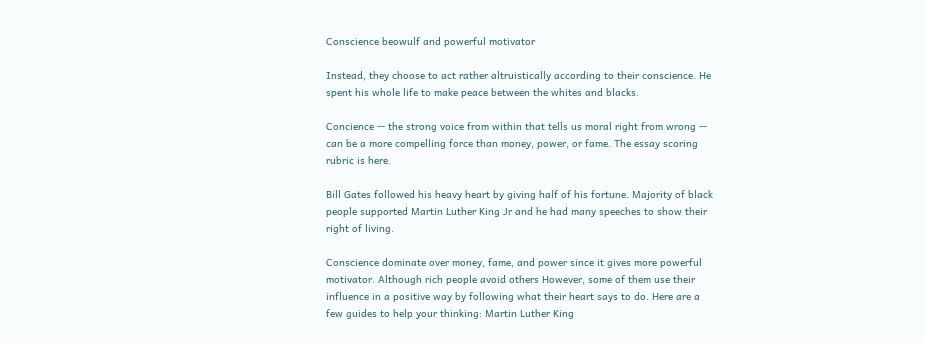Conscience beowulf and powerful motivator

Instead, they choose to act rather altruistically according to their conscience. He spent his whole life to make peace between the whites and blacks.

Concience -- the strong voice from within that tells us moral right from wrong -- can be a more compelling force than money, power, or fame. The essay scoring rubric is here.

Bill Gates followed his heavy heart by giving half of his fortune. Majority of black people supported Martin Luther King Jr and he had many speeches to show their right of living.

Conscience dominate over money, fame, and power since it gives more powerful motivator. Although rich people avoid others However, some of them use their influence in a positive way by following what their heart says to do. Here are a few guides to help your thinking: Martin Luther King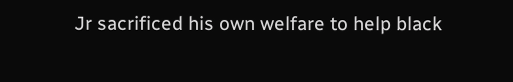Jr sacrificed his own welfare to help black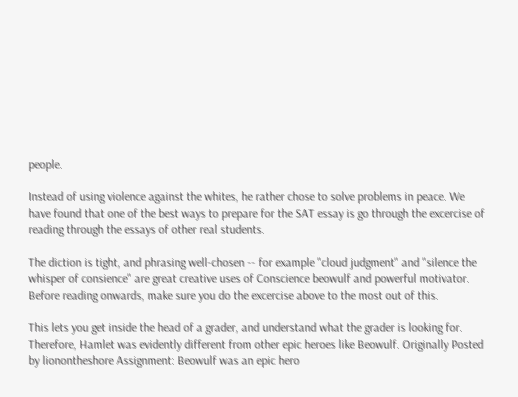people.

Instead of using violence against the whites, he rather chose to solve problems in peace. We have found that one of the best ways to prepare for the SAT essay is go through the excercise of reading through the essays of other real students.

The diction is tight, and phrasing well-chosen -- for example "cloud judgment" and "silence the whisper of consience" are great creative uses of Conscience beowulf and powerful motivator. Before reading onwards, make sure you do the excercise above to the most out of this.

This lets you get inside the head of a grader, and understand what the grader is looking for. Therefore, Hamlet was evidently different from other epic heroes like Beowulf. Originally Posted by lionontheshore Assignment: Beowulf was an epic hero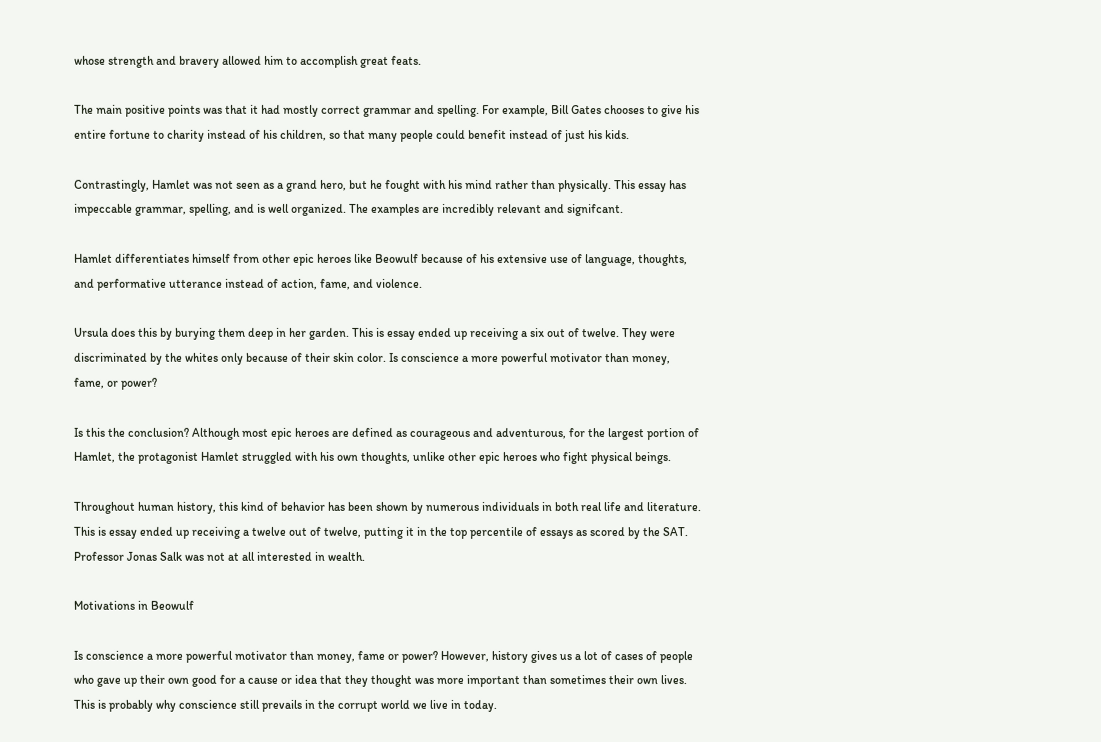whose strength and bravery allowed him to accomplish great feats.

The main positive points was that it had mostly correct grammar and spelling. For example, Bill Gates chooses to give his entire fortune to charity instead of his children, so that many people could benefit instead of just his kids.

Contrastingly, Hamlet was not seen as a grand hero, but he fought with his mind rather than physically. This essay has impeccable grammar, spelling, and is well organized. The examples are incredibly relevant and signifcant.

Hamlet differentiates himself from other epic heroes like Beowulf because of his extensive use of language, thoughts, and performative utterance instead of action, fame, and violence.

Ursula does this by burying them deep in her garden. This is essay ended up receiving a six out of twelve. They were discriminated by the whites only because of their skin color. Is conscience a more powerful motivator than money, fame, or power?

Is this the conclusion? Although most epic heroes are defined as courageous and adventurous, for the largest portion of Hamlet, the protagonist Hamlet struggled with his own thoughts, unlike other epic heroes who fight physical beings.

Throughout human history, this kind of behavior has been shown by numerous individuals in both real life and literature. This is essay ended up receiving a twelve out of twelve, putting it in the top percentile of essays as scored by the SAT. Professor Jonas Salk was not at all interested in wealth.

Motivations in Beowulf

Is conscience a more powerful motivator than money, fame or power? However, history gives us a lot of cases of people who gave up their own good for a cause or idea that they thought was more important than sometimes their own lives. This is probably why conscience still prevails in the corrupt world we live in today.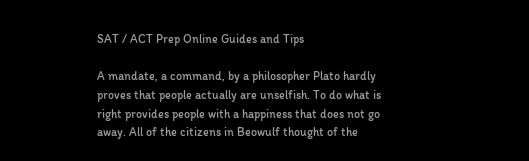SAT / ACT Prep Online Guides and Tips

A mandate, a command, by a philosopher Plato hardly proves that people actually are unselfish. To do what is right provides people with a happiness that does not go away. All of the citizens in Beowulf thought of the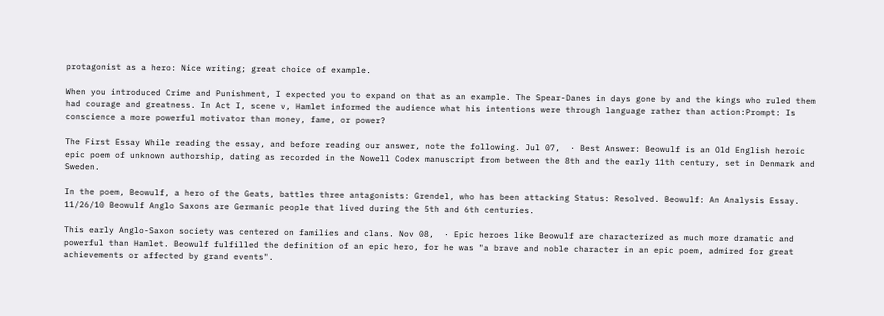protagonist as a hero: Nice writing; great choice of example.

When you introduced Crime and Punishment, I expected you to expand on that as an example. The Spear-Danes in days gone by and the kings who ruled them had courage and greatness. In Act I, scene v, Hamlet informed the audience what his intentions were through language rather than action:Prompt: Is conscience a more powerful motivator than money, fame, or power?

The First Essay While reading the essay, and before reading our answer, note the following. Jul 07,  · Best Answer: Beowulf is an Old English heroic epic poem of unknown authorship, dating as recorded in the Nowell Codex manuscript from between the 8th and the early 11th century, set in Denmark and Sweden.

In the poem, Beowulf, a hero of the Geats, battles three antagonists: Grendel, who has been attacking Status: Resolved. Beowulf: An Analysis Essay. 11/26/10 Beowulf Anglo Saxons are Germanic people that lived during the 5th and 6th centuries.

This early Anglo-Saxon society was centered on families and clans. Nov 08,  · Epic heroes like Beowulf are characterized as much more dramatic and powerful than Hamlet. Beowulf fulfilled the definition of an epic hero, for he was "a brave and noble character in an epic poem, admired for great achievements or affected by grand events".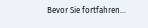Bevor Sie fortfahren...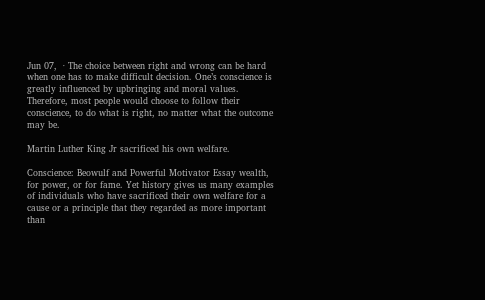Jun 07,  · The choice between right and wrong can be hard when one has to make difficult decision. One’s conscience is greatly influenced by upbringing and moral values. Therefore, most people would choose to follow their conscience, to do what is right, no matter what the outcome may be.

Martin Luther King Jr sacrificed his own welfare.

Conscience: Beowulf and Powerful Motivator Essay wealth, for power, or for fame. Yet history gives us many examples of individuals who have sacrificed their own welfare for a cause or a principle that they regarded as more important than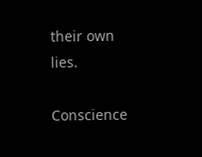their own lies.

Conscience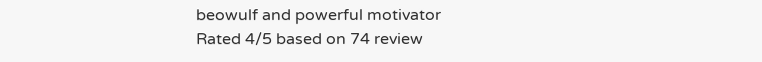beowulf and powerful motivator
Rated 4/5 based on 74 review